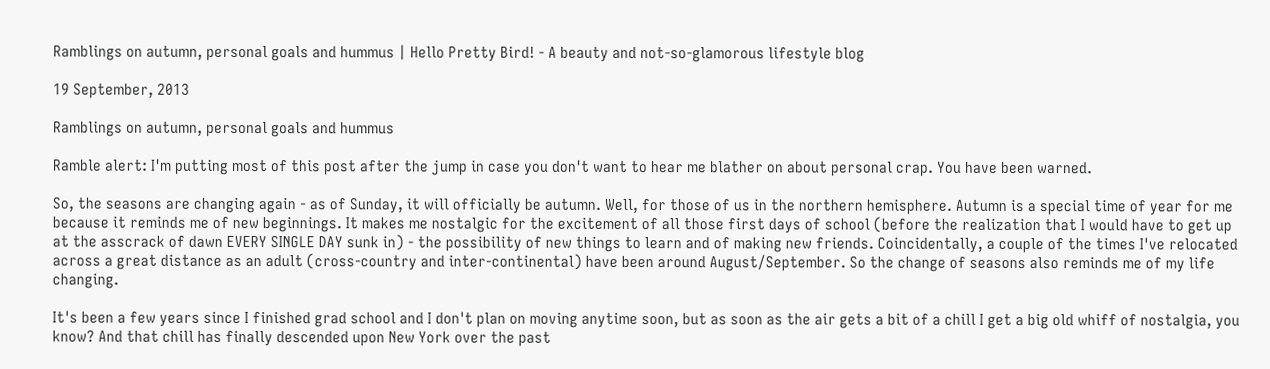Ramblings on autumn, personal goals and hummus | Hello Pretty Bird! - A beauty and not-so-glamorous lifestyle blog

19 September, 2013

Ramblings on autumn, personal goals and hummus

Ramble alert: I'm putting most of this post after the jump in case you don't want to hear me blather on about personal crap. You have been warned.

So, the seasons are changing again - as of Sunday, it will officially be autumn. Well, for those of us in the northern hemisphere. Autumn is a special time of year for me because it reminds me of new beginnings. It makes me nostalgic for the excitement of all those first days of school (before the realization that I would have to get up at the asscrack of dawn EVERY SINGLE DAY sunk in) - the possibility of new things to learn and of making new friends. Coincidentally, a couple of the times I've relocated across a great distance as an adult (cross-country and inter-continental) have been around August/September. So the change of seasons also reminds me of my life changing.

It's been a few years since I finished grad school and I don't plan on moving anytime soon, but as soon as the air gets a bit of a chill I get a big old whiff of nostalgia, you know? And that chill has finally descended upon New York over the past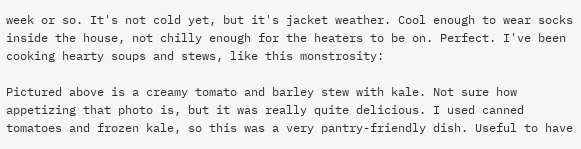week or so. It's not cold yet, but it's jacket weather. Cool enough to wear socks inside the house, not chilly enough for the heaters to be on. Perfect. I've been cooking hearty soups and stews, like this monstrosity:

Pictured above is a creamy tomato and barley stew with kale. Not sure how appetizing that photo is, but it was really quite delicious. I used canned tomatoes and frozen kale, so this was a very pantry-friendly dish. Useful to have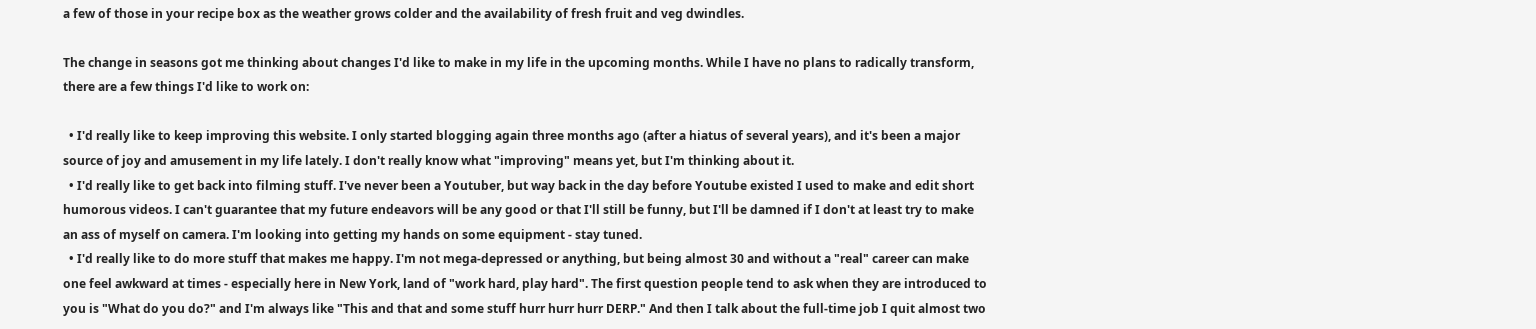a few of those in your recipe box as the weather grows colder and the availability of fresh fruit and veg dwindles.

The change in seasons got me thinking about changes I'd like to make in my life in the upcoming months. While I have no plans to radically transform, there are a few things I'd like to work on:

  • I'd really like to keep improving this website. I only started blogging again three months ago (after a hiatus of several years), and it's been a major source of joy and amusement in my life lately. I don't really know what "improving" means yet, but I'm thinking about it.
  • I'd really like to get back into filming stuff. I've never been a Youtuber, but way back in the day before Youtube existed I used to make and edit short humorous videos. I can't guarantee that my future endeavors will be any good or that I'll still be funny, but I'll be damned if I don't at least try to make an ass of myself on camera. I'm looking into getting my hands on some equipment - stay tuned.
  • I'd really like to do more stuff that makes me happy. I'm not mega-depressed or anything, but being almost 30 and without a "real" career can make one feel awkward at times - especially here in New York, land of "work hard, play hard". The first question people tend to ask when they are introduced to you is "What do you do?" and I'm always like "This and that and some stuff hurr hurr hurr DERP." And then I talk about the full-time job I quit almost two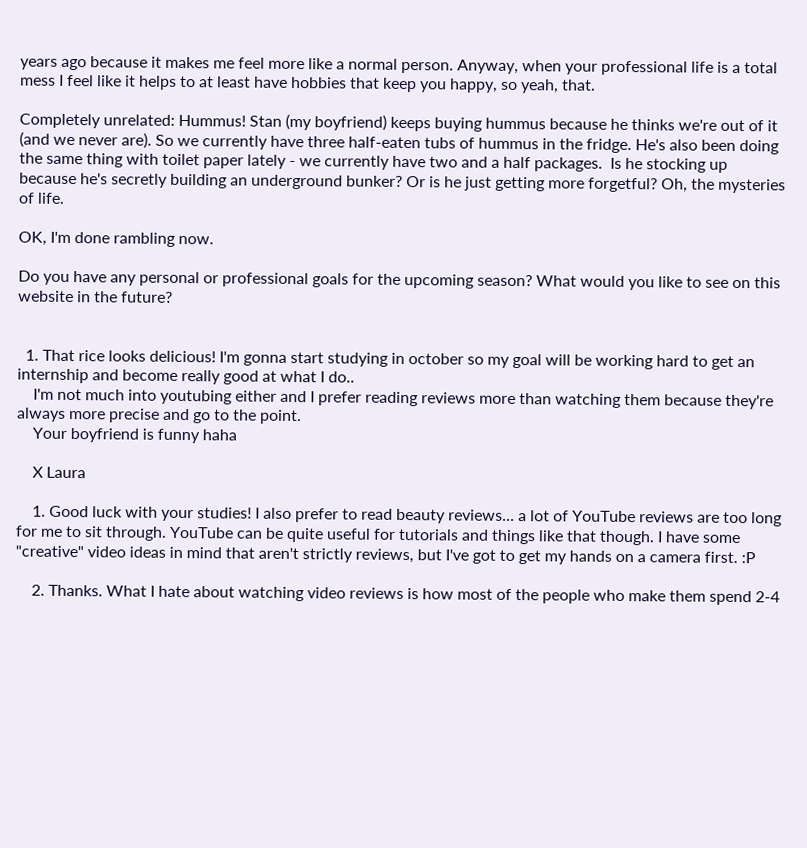years ago because it makes me feel more like a normal person. Anyway, when your professional life is a total mess I feel like it helps to at least have hobbies that keep you happy, so yeah, that.

Completely unrelated: Hummus! Stan (my boyfriend) keeps buying hummus because he thinks we're out of it (and we never are). So we currently have three half-eaten tubs of hummus in the fridge. He's also been doing the same thing with toilet paper lately - we currently have two and a half packages.  Is he stocking up because he's secretly building an underground bunker? Or is he just getting more forgetful? Oh, the mysteries of life.

OK, I'm done rambling now.

Do you have any personal or professional goals for the upcoming season? What would you like to see on this website in the future?


  1. That rice looks delicious! I'm gonna start studying in october so my goal will be working hard to get an internship and become really good at what I do..
    I'm not much into youtubing either and I prefer reading reviews more than watching them because they're always more precise and go to the point.
    Your boyfriend is funny haha

    X Laura

    1. Good luck with your studies! I also prefer to read beauty reviews... a lot of YouTube reviews are too long for me to sit through. YouTube can be quite useful for tutorials and things like that though. I have some "creative" video ideas in mind that aren't strictly reviews, but I've got to get my hands on a camera first. :P

    2. Thanks. What I hate about watching video reviews is how most of the people who make them spend 2-4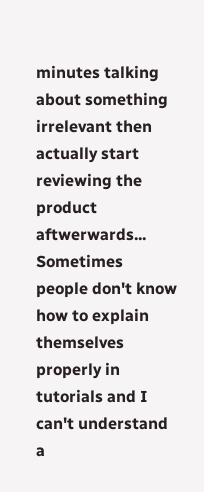minutes talking about something irrelevant then actually start reviewing the product aftwerwards... Sometimes people don't know how to explain themselves properly in tutorials and I can't understand a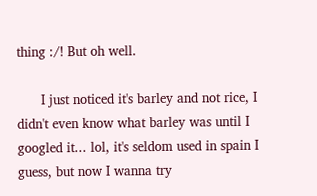thing :/! But oh well.

      I just noticed it's barley and not rice, I didn't even know what barley was until I googled it... lol, it's seldom used in spain I guess, but now I wanna try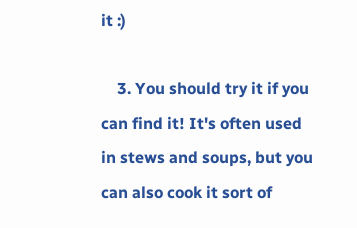it :)

    3. You should try it if you can find it! It's often used in stews and soups, but you can also cook it sort of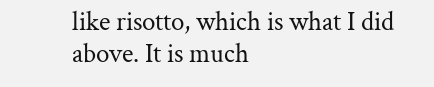like risotto, which is what I did above. It is much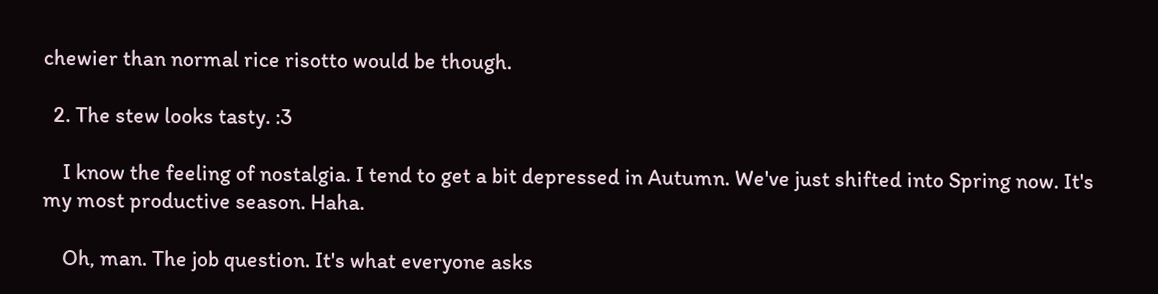chewier than normal rice risotto would be though.

  2. The stew looks tasty. :3

    I know the feeling of nostalgia. I tend to get a bit depressed in Autumn. We've just shifted into Spring now. It's my most productive season. Haha.

    Oh, man. The job question. It's what everyone asks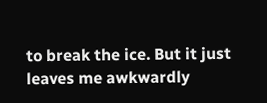to break the ice. But it just leaves me awkwardly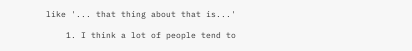like '... that thing about that is...'

    1. I think a lot of people tend to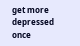get more depressed once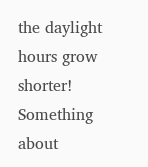the daylight hours grow shorter! Something about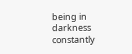being in darkness constantly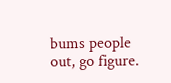bums people out, go figure.